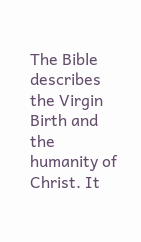The Bible describes the Virgin Birth and the humanity of Christ. It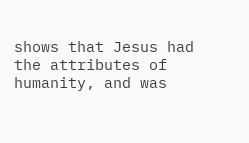shows that Jesus had the attributes of humanity, and was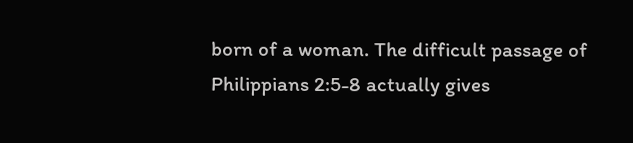born of a woman. The difficult passage of Philippians 2:5-8 actually gives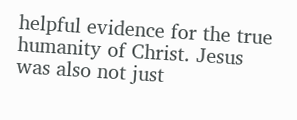helpful evidence for the true humanity of Christ. Jesus was also not just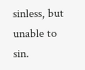sinless, but unable to sin.